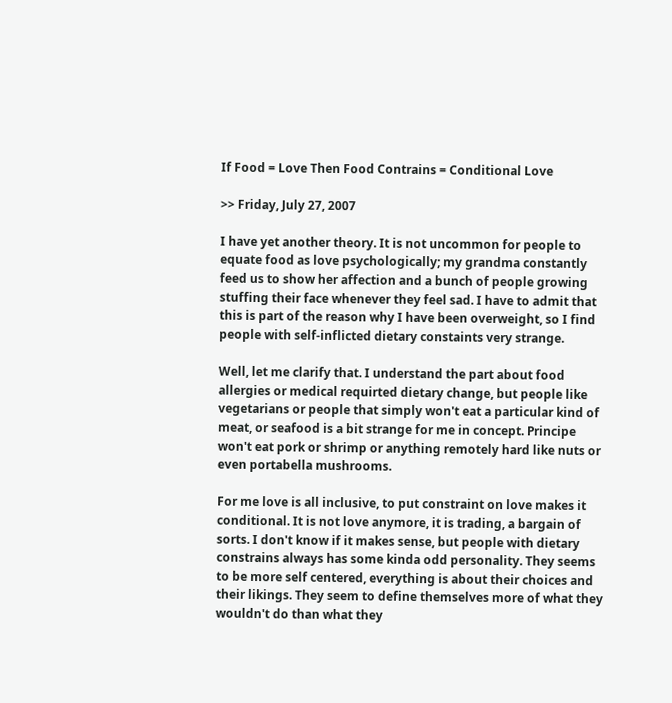If Food = Love Then Food Contrains = Conditional Love

>> Friday, July 27, 2007

I have yet another theory. It is not uncommon for people to equate food as love psychologically; my grandma constantly feed us to show her affection and a bunch of people growing stuffing their face whenever they feel sad. I have to admit that this is part of the reason why I have been overweight, so I find people with self-inflicted dietary constaints very strange.

Well, let me clarify that. I understand the part about food allergies or medical requirted dietary change, but people like vegetarians or people that simply won't eat a particular kind of meat, or seafood is a bit strange for me in concept. Principe won't eat pork or shrimp or anything remotely hard like nuts or even portabella mushrooms.

For me love is all inclusive, to put constraint on love makes it conditional. It is not love anymore, it is trading, a bargain of sorts. I don't know if it makes sense, but people with dietary constrains always has some kinda odd personality. They seems to be more self centered, everything is about their choices and their likings. They seem to define themselves more of what they wouldn't do than what they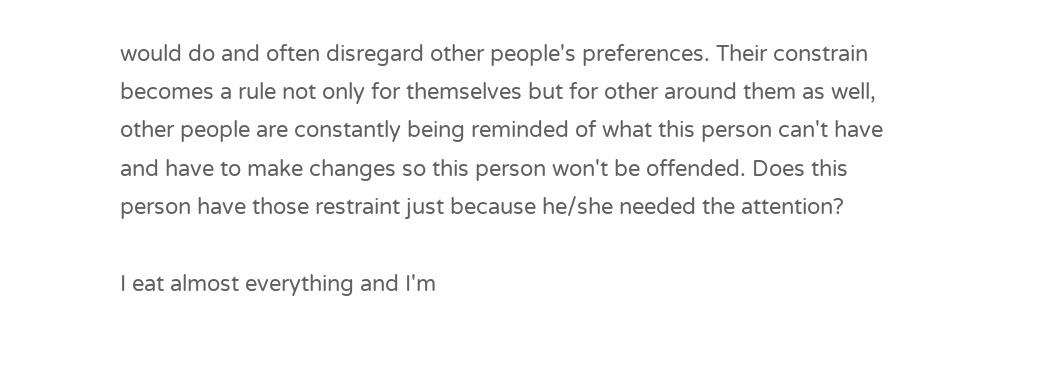would do and often disregard other people's preferences. Their constrain becomes a rule not only for themselves but for other around them as well, other people are constantly being reminded of what this person can't have and have to make changes so this person won't be offended. Does this person have those restraint just because he/she needed the attention?

I eat almost everything and I'm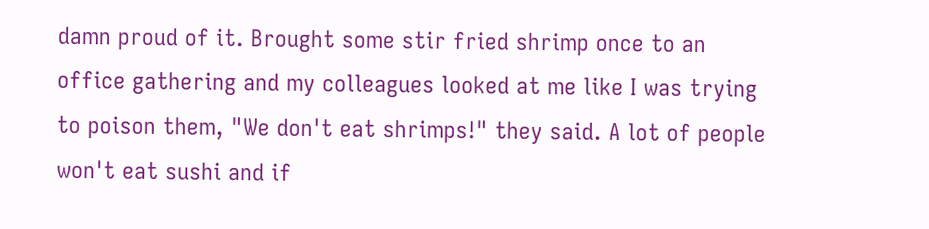damn proud of it. Brought some stir fried shrimp once to an office gathering and my colleagues looked at me like I was trying to poison them, "We don't eat shrimps!" they said. A lot of people won't eat sushi and if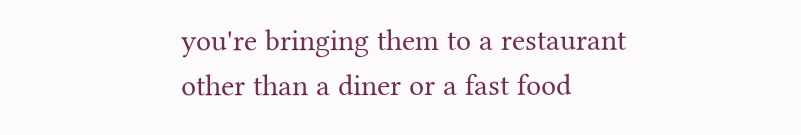you're bringing them to a restaurant other than a diner or a fast food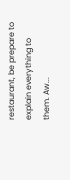restaurant, be prepare to explain everything to them. Aw...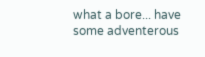what a bore... have some adventerous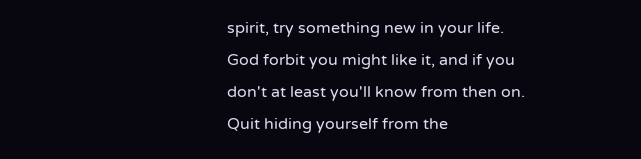spirit, try something new in your life. God forbit you might like it, and if you don't at least you'll know from then on. Quit hiding yourself from the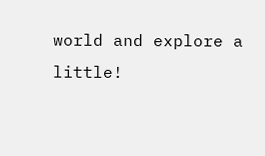world and explore a little!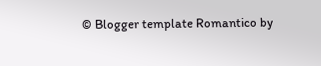© Blogger template Romantico by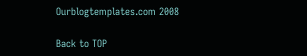Ourblogtemplates.com 2008

Back to TOP